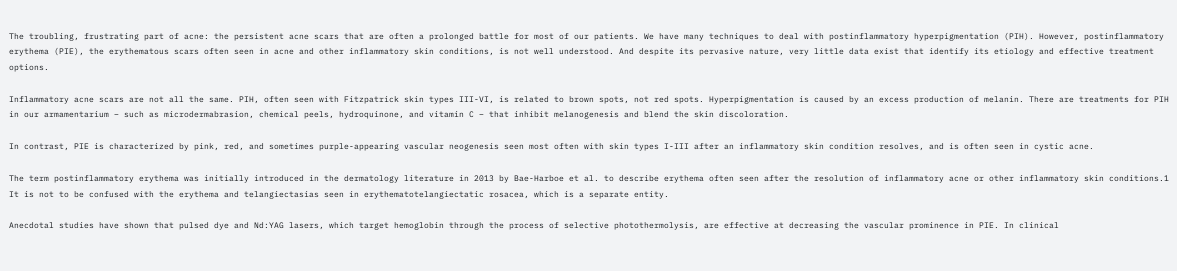The troubling, frustrating part of acne: the persistent acne scars that are often a prolonged battle for most of our patients. We have many techniques to deal with postinflammatory hyperpigmentation (PIH). However, postinflammatory erythema (PIE), the erythematous scars often seen in acne and other inflammatory skin conditions, is not well understood. And despite its pervasive nature, very little data exist that identify its etiology and effective treatment options.

Inflammatory acne scars are not all the same. PIH, often seen with Fitzpatrick skin types III-VI, is related to brown spots, not red spots. Hyperpigmentation is caused by an excess production of melanin. There are treatments for PIH in our armamentarium – such as microdermabrasion, chemical peels, hydroquinone, and vitamin C – that inhibit melanogenesis and blend the skin discoloration.

In contrast, PIE is characterized by pink, red, and sometimes purple-appearing vascular neogenesis seen most often with skin types I-III after an inflammatory skin condition resolves, and is often seen in cystic acne.

The term postinflammatory erythema was initially introduced in the dermatology literature in 2013 by Bae-Harboe et al. to describe erythema often seen after the resolution of inflammatory acne or other inflammatory skin conditions.1 It is not to be confused with the erythema and telangiectasias seen in erythematotelangiectatic rosacea, which is a separate entity.

Anecdotal studies have shown that pulsed dye and Nd:YAG lasers, which target hemoglobin through the process of selective photothermolysis, are effective at decreasing the vascular prominence in PIE. In clinical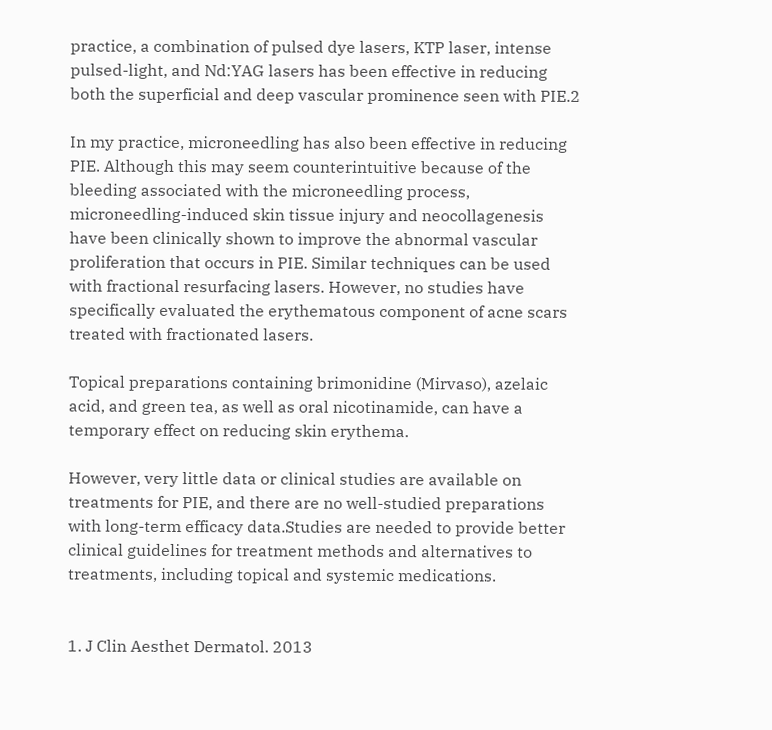practice, a combination of pulsed dye lasers, KTP laser, intense pulsed-light, and Nd:YAG lasers has been effective in reducing both the superficial and deep vascular prominence seen with PIE.2

In my practice, microneedling has also been effective in reducing PIE. Although this may seem counterintuitive because of the bleeding associated with the microneedling process, microneedling-induced skin tissue injury and neocollagenesis have been clinically shown to improve the abnormal vascular proliferation that occurs in PIE. Similar techniques can be used with fractional resurfacing lasers. However, no studies have specifically evaluated the erythematous component of acne scars treated with fractionated lasers.

Topical preparations containing brimonidine (Mirvaso), azelaic acid, and green tea, as well as oral nicotinamide, can have a temporary effect on reducing skin erythema.

However, very little data or clinical studies are available on treatments for PIE, and there are no well-studied preparations with long-term efficacy data.Studies are needed to provide better clinical guidelines for treatment methods and alternatives to treatments, including topical and systemic medications.


1. J Clin Aesthet Dermatol. 2013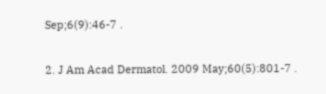Sep;6(9):46-7 .

2. J Am Acad Dermatol. 2009 May;60(5):801-7 .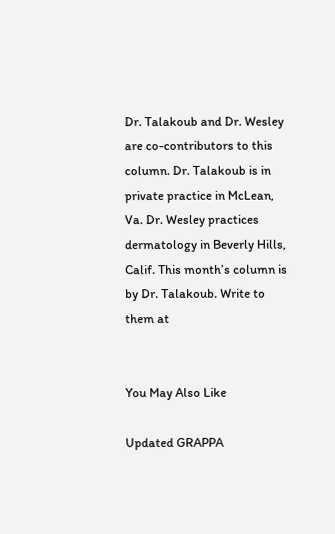Dr. Talakoub and Dr. Wesley are co-contributors to this column. Dr. Talakoub is in private practice in McLean, Va. Dr. Wesley practices dermatology in Beverly Hills, Calif. This month’s column is by Dr. Talakoub. Write to them at


You May Also Like

Updated GRAPPA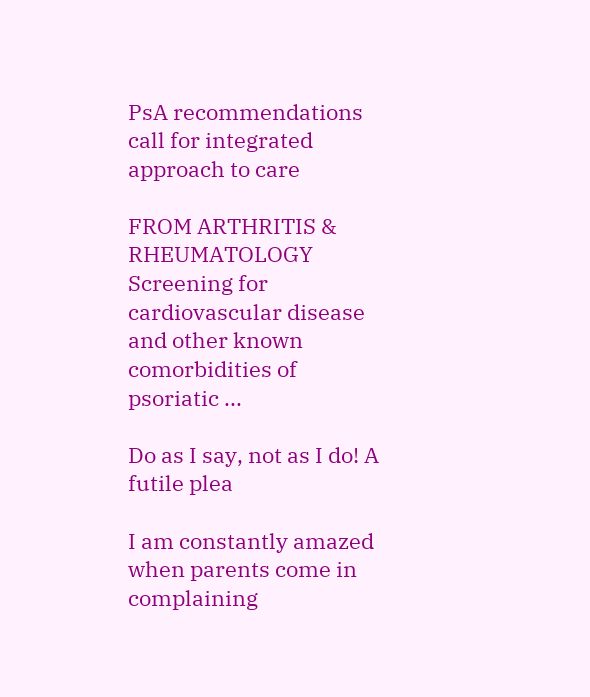PsA recommendations call for integrated approach to care

FROM ARTHRITIS & RHEUMATOLOGY Screening for cardiovascular disease and other known comorbidities of psoriatic ...

Do as I say, not as I do! A futile plea

I am constantly amazed when parents come in complaining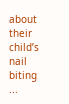about their child’s nail biting ...